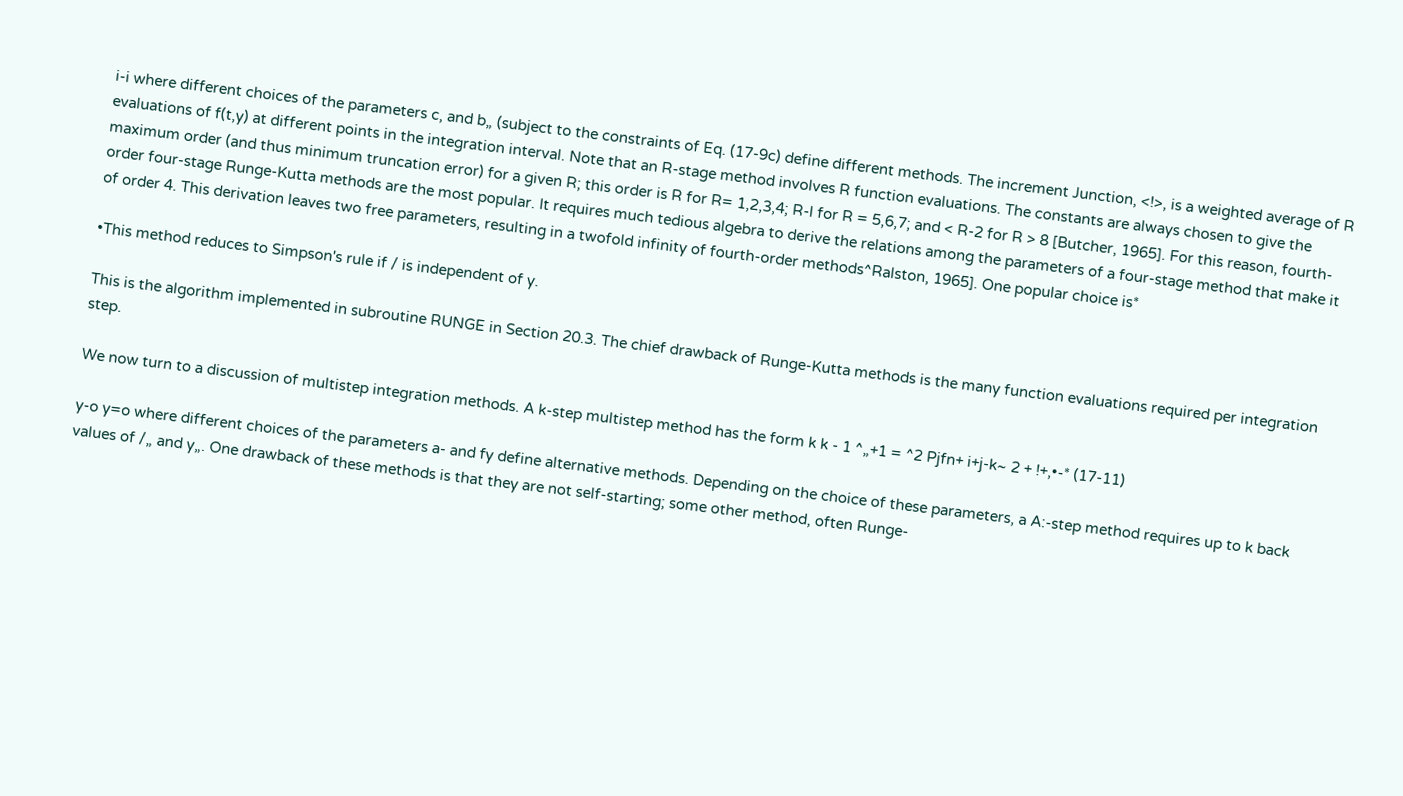i-i where different choices of the parameters c, and b„ (subject to the constraints of Eq. (17-9c) define different methods. The increment Junction, <!>, is a weighted average of R evaluations of f(t,y) at different points in the integration interval. Note that an R-stage method involves R function evaluations. The constants are always chosen to give the maximum order (and thus minimum truncation error) for a given R; this order is R for R= 1,2,3,4; R-l for R = 5,6,7; and < R-2 for R > 8 [Butcher, 1965]. For this reason, fourth-order four-stage Runge-Kutta methods are the most popular. It requires much tedious algebra to derive the relations among the parameters of a four-stage method that make it of order 4. This derivation leaves two free parameters, resulting in a twofold infinity of fourth-order methods^Ralston, 1965]. One popular choice is*

•This method reduces to Simpson's rule if / is independent of y.

This is the algorithm implemented in subroutine RUNGE in Section 20.3. The chief drawback of Runge-Kutta methods is the many function evaluations required per integration step.

We now turn to a discussion of multistep integration methods. A k-step multistep method has the form k k - 1 ^„+1 = ^2 Pjfn+ i+j-k~ 2 + !+,•-* (17-11)

y-o y=o where different choices of the parameters a- and fy define alternative methods. Depending on the choice of these parameters, a A:-step method requires up to k back values of /„ and y„. One drawback of these methods is that they are not self-starting; some other method, often Runge-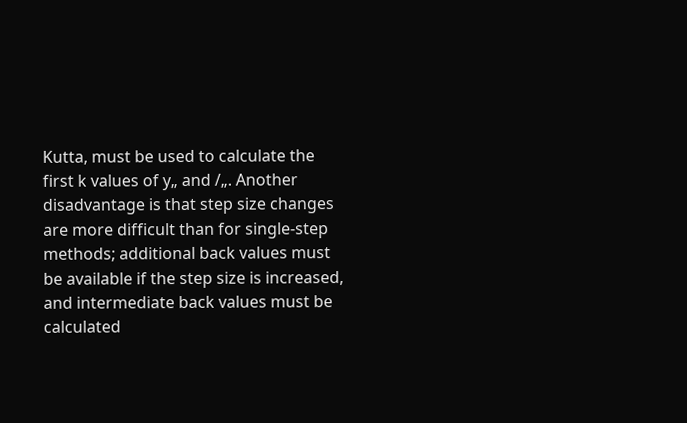Kutta, must be used to calculate the first k values of y„ and /„. Another disadvantage is that step size changes are more difficult than for single-step methods; additional back values must be available if the step size is increased, and intermediate back values must be calculated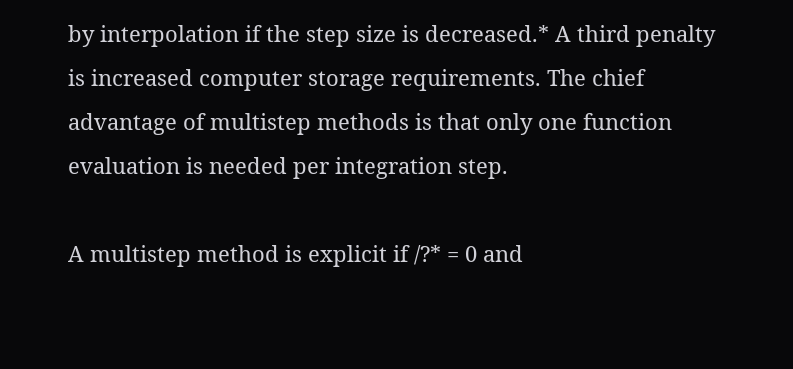by interpolation if the step size is decreased.* A third penalty is increased computer storage requirements. The chief advantage of multistep methods is that only one function evaluation is needed per integration step.

A multistep method is explicit if /?* = 0 and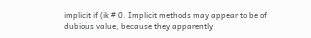implicit if (ik # 0. Implicit methods may appear to be of dubious value, because they apparently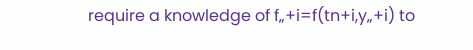require a knowledge of f„+i=f(tn+i,y„+i) to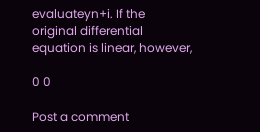evaluateyn+i. If the original differential equation is linear, however,

0 0

Post a comment